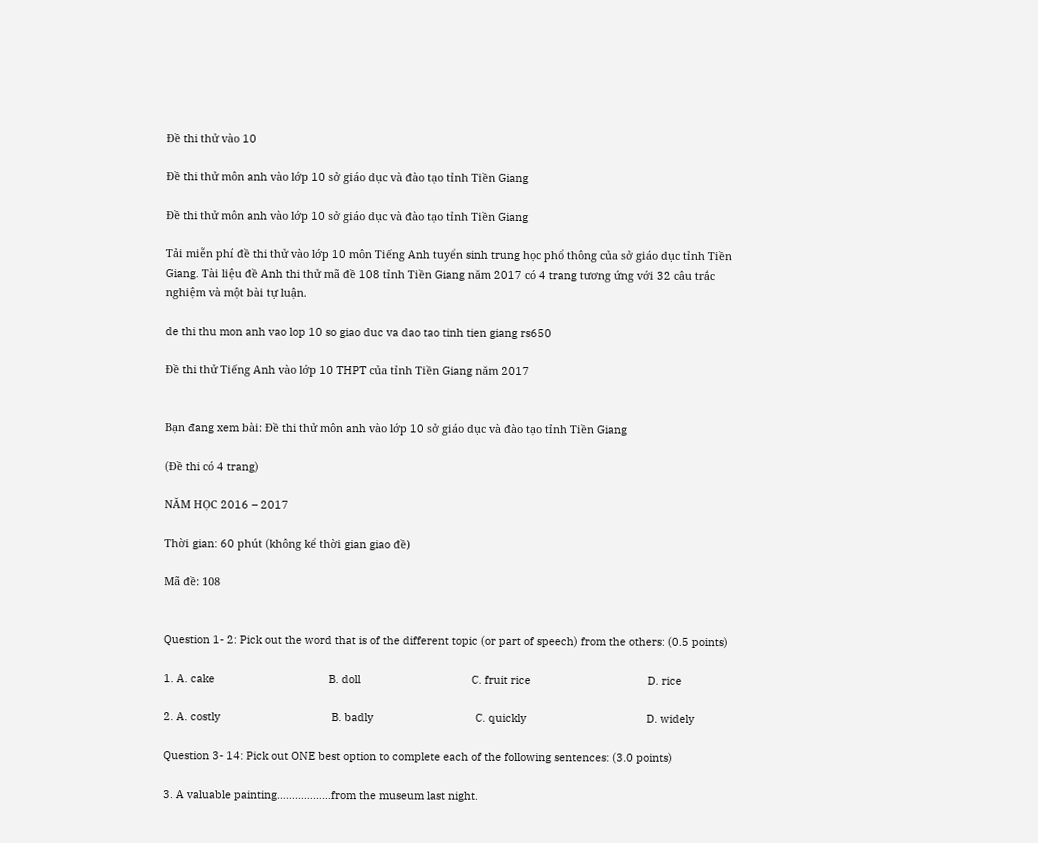Đề thi thử vào 10

Đề thi thử môn anh vào lớp 10 sở giáo dục và đào tạo tỉnh Tiền Giang

Đề thi thử môn anh vào lớp 10 sở giáo dục và đào tạo tỉnh Tiền Giang

Tải miễn phí đề thi thử vào lớp 10 môn Tiếng Anh tuyển sinh trung học phổ thông của sở giáo dục tỉnh Tiền Giang. Tài liệu đề Anh thi thử mã đề 108 tỉnh Tiền Giang năm 2017 có 4 trang tương ứng với 32 câu trắc nghiệm và một bài tự luận.

de thi thu mon anh vao lop 10 so giao duc va dao tao tinh tien giang rs650

Đề thi thử Tiếng Anh vào lớp 10 THPT của tỉnh Tiền Giang năm 2017


Bạn đang xem bài: Đề thi thử môn anh vào lớp 10 sở giáo dục và đào tạo tỉnh Tiền Giang

(Đề thi có 4 trang)

NĂM HỌC 2016 – 2017

Thời gian: 60 phút (không kể thời gian giao đề)

Mã đề: 108


Question 1- 2: Pick out the word that is of the different topic (or part of speech) from the others: (0.5 points)

1. A. cake                                      B. doll                                     C. fruit rice                                       D. rice

2. A. costly                                     B. badly                                  C. quickly                                        D. widely

Question 3- 14: Pick out ONE best option to complete each of the following sentences: (3.0 points)

3. A valuable painting………………from the museum last night.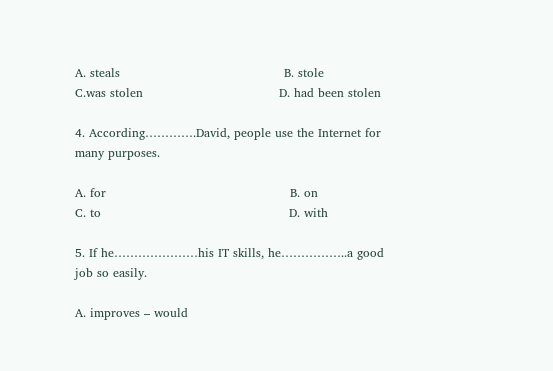A. steals                                         B. stole                                    C.was stolen                                  D. had been stolen

4. According………….David, people use the Internet for many purposes.

A. for                                              B. on                                        C. to                                               D. with

5. If he…………………his IT skills, he……………..a good job so easily.

A. improves – would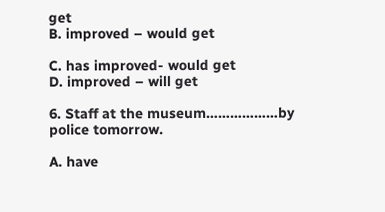get                                                        B. improved – would get

C. has improved- would get                                                  D. improved – will get

6. Staff at the museum………………by police tomorrow.

A. have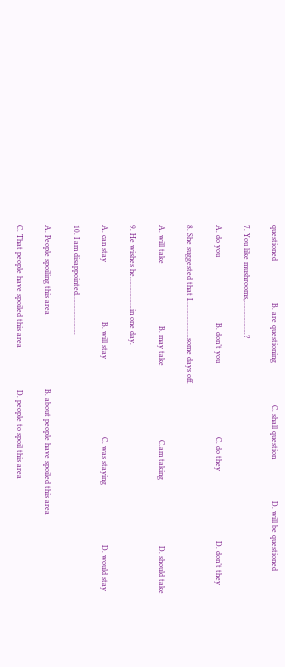questioned                     B. are questioning                     C. shall question                     D. will be questioned

7. You like mushrooms,……………..?

A. do you                                 B. don’t you                                     C. do they                                   D. don’t they

8. She suggested that I……………….some days off.

A. will take                               B. may take                                     C.am taking                                 D. should take

9. He wishes he…………….in one day.

A. can stay                              B. will stay                                       C. was staying                              D. would stay

10. I am disappointed………………..

A. People spoiling this area                                     B. about people have spoiled this area

C. That people have spoiled this area                     D. people to spoil this area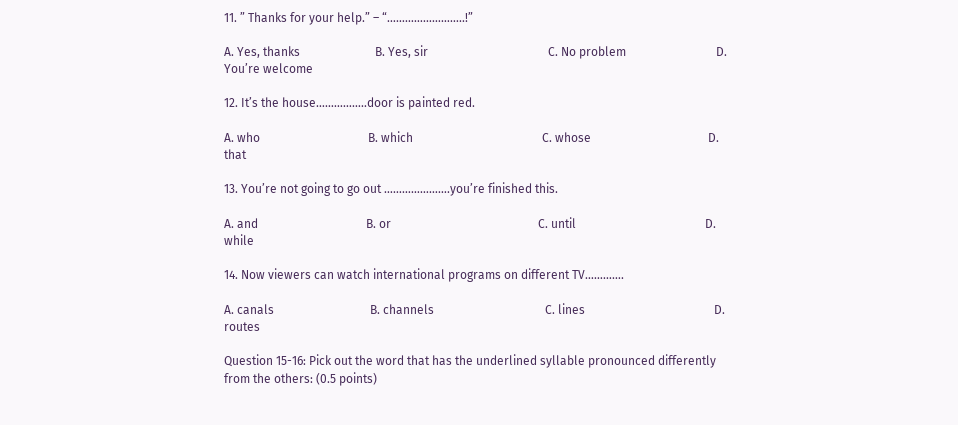11. ” Thanks for your help.” – “……………………..!”

A. Yes, thanks                         B. Yes, sir                                        C. No problem                              D. You’re welcome

12. It’s the house……………..door is painted red.

A. who                                    B. which                                           C. whose                                       D. that

13. You’re not going to go out ………………….you’re finished this.

A. and                                    B. or                                                 C. until                                           D. while

14. Now viewers can watch international programs on different TV………….

A. canals                                B. channels                                     C. lines                                           D. routes

Question 15-16: Pick out the word that has the underlined syllable pronounced differently from the others: (0.5 points)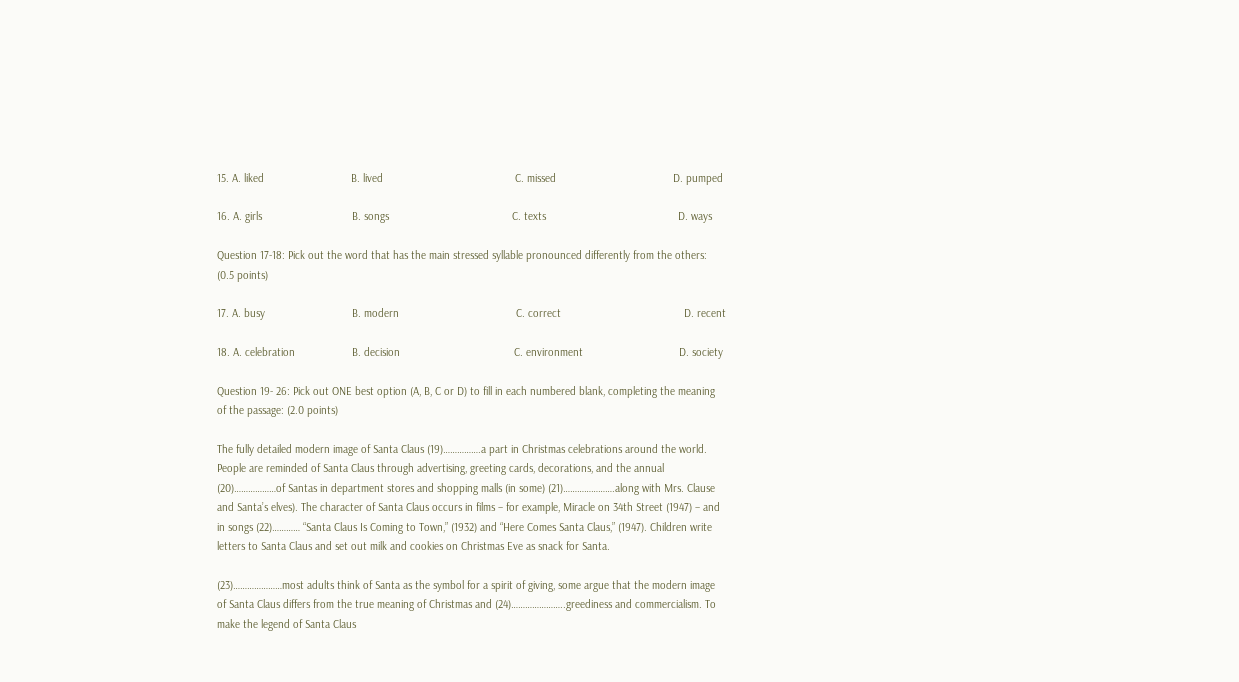15. A. liked                             B. lived                                            C. missed                                       D. pumped

16. A. girls                              B. songs                                         C. texts                                            D. ways

Question 17-18: Pick out the word that has the main stressed syllable pronounced differently from the others: (0.5 points)

17. A. busy                             B. modern                                       C. correct                                         D. recent

18. A. celebration                   B. decision                                      C. environment                                D. society

Question 19- 26: Pick out ONE best option (A, B, C or D) to fill in each numbered blank, completing the meaning of the passage: (2.0 points)

The fully detailed modern image of Santa Claus (19)…………….a part in Christmas celebrations around the world. People are reminded of Santa Claus through advertising, greeting cards, decorations, and the annual (20)………………of Santas in department stores and shopping malls (in some) (21)………………….along with Mrs. Clause and Santa’s elves). The character of Santa Claus occurs in films – for example, Miracle on 34th Street (1947) – and in songs (22)………… “Santa Claus Is Coming to Town,” (1932) and “Here Comes Santa Claus,” (1947). Children write letters to Santa Claus and set out milk and cookies on Christmas Eve as snack for Santa.

(23)…………………most adults think of Santa as the symbol for a spirit of giving, some argue that the modern image of Santa Claus differs from the true meaning of Christmas and (24)…………………..greediness and commercialism. To make the legend of Santa Claus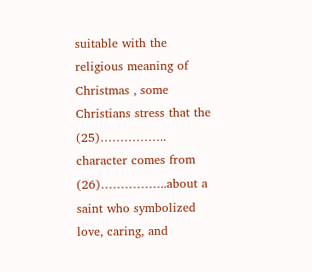suitable with the religious meaning of Christmas , some Christians stress that the (25)…………….. character comes from (26)……………..about a saint who symbolized love, caring, and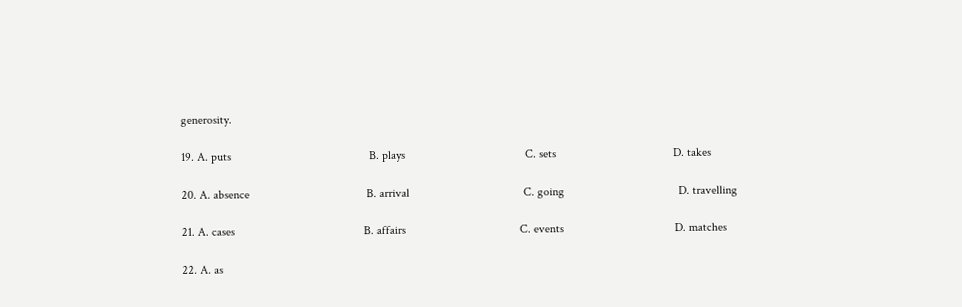generosity.

19. A. puts                                              B. plays                                        C. sets                                       D. takes

20. A. absence                                       B. arrival                                      C. going                                      D. travelling

21. A. cases                                           B. affairs                                      C. events                                     D. matches

22. A. as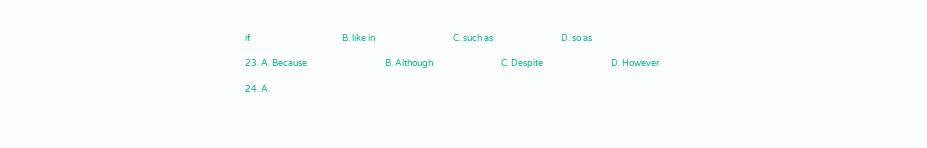if                                              B. like in                                       C. such as                                  D. so as

23. A. Because                                       B. Although                                  C. Despite                                  D. However

24. A.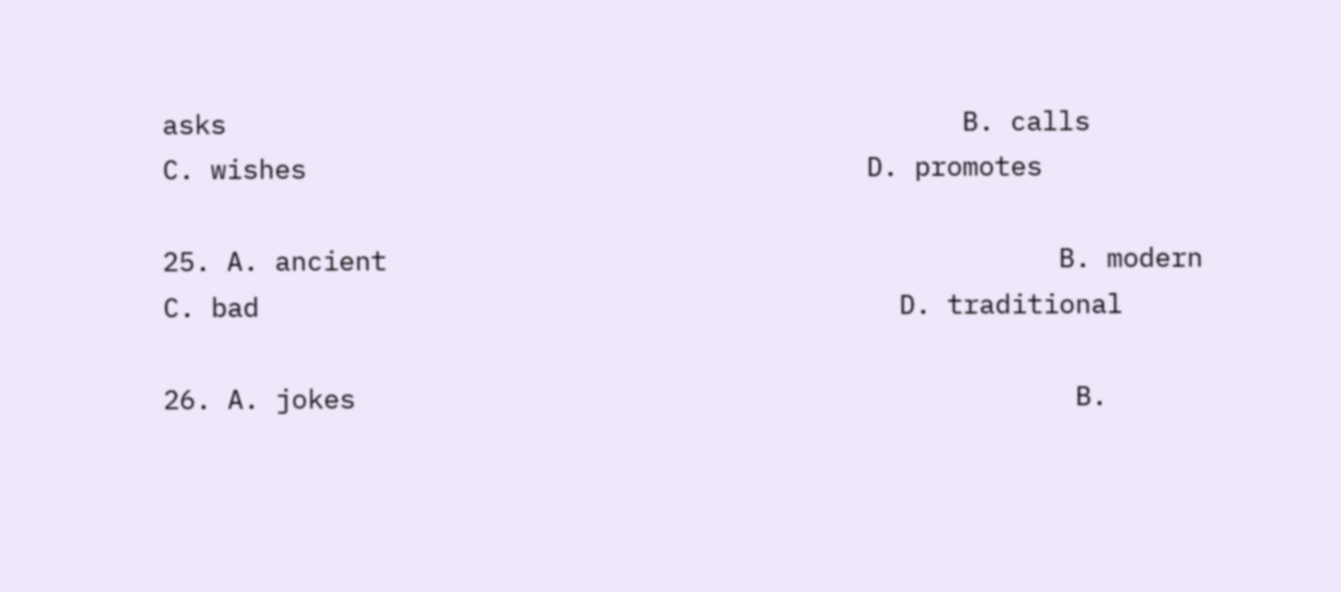asks                                              B. calls                                         C. wishes                                   D. promotes

25. A. ancient                                          B. modern                                    C. bad                                        D. traditional

26. A. jokes                                             B.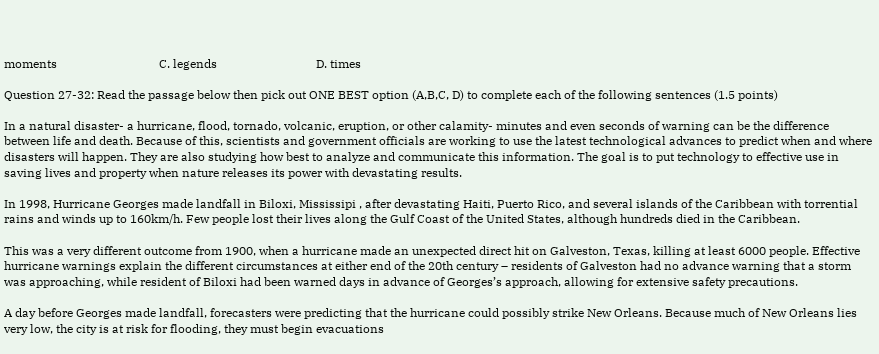moments                                  C. legends                                 D. times

Question 27-32: Read the passage below then pick out ONE BEST option (A,B,C, D) to complete each of the following sentences (1.5 points)

In a natural disaster- a hurricane, flood, tornado, volcanic, eruption, or other calamity- minutes and even seconds of warning can be the difference between life and death. Because of this, scientists and government officials are working to use the latest technological advances to predict when and where disasters will happen. They are also studying how best to analyze and communicate this information. The goal is to put technology to effective use in saving lives and property when nature releases its power with devastating results.

In 1998, Hurricane Georges made landfall in Biloxi, Mississipi , after devastating Haiti, Puerto Rico, and several islands of the Caribbean with torrential rains and winds up to 160km/h. Few people lost their lives along the Gulf Coast of the United States, although hundreds died in the Caribbean.

This was a very different outcome from 1900, when a hurricane made an unexpected direct hit on Galveston, Texas, killing at least 6000 people. Effective hurricane warnings explain the different circumstances at either end of the 20th century – residents of Galveston had no advance warning that a storm was approaching, while resident of Biloxi had been warned days in advance of Georges’s approach, allowing for extensive safety precautions.

A day before Georges made landfall, forecasters were predicting that the hurricane could possibly strike New Orleans. Because much of New Orleans lies very low, the city is at risk for flooding, they must begin evacuations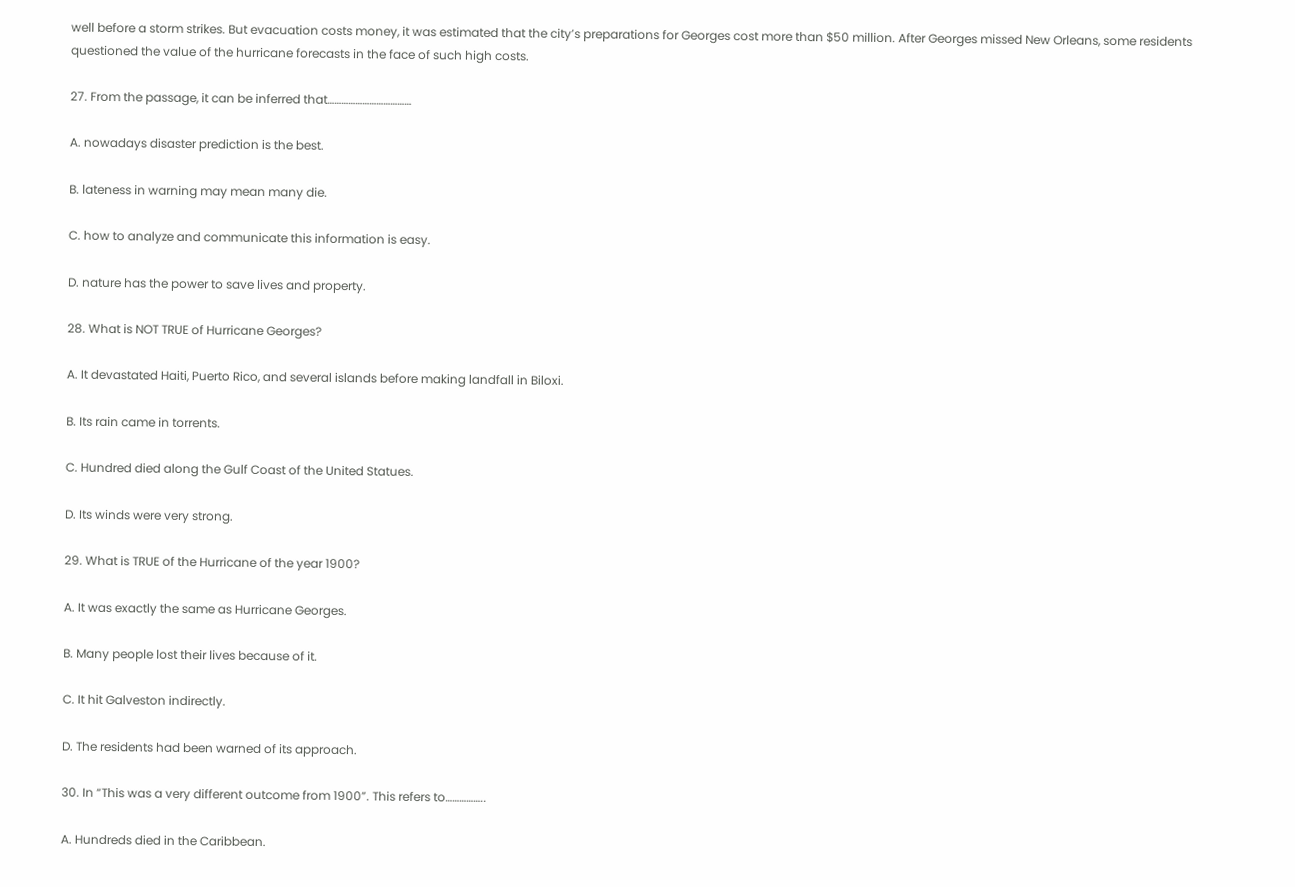well before a storm strikes. But evacuation costs money, it was estimated that the city’s preparations for Georges cost more than $50 million. After Georges missed New Orleans, some residents questioned the value of the hurricane forecasts in the face of such high costs.

27. From the passage, it can be inferred that………………………………

A. nowadays disaster prediction is the best.

B. lateness in warning may mean many die.

C. how to analyze and communicate this information is easy.

D. nature has the power to save lives and property.

28. What is NOT TRUE of Hurricane Georges?

A. It devastated Haiti, Puerto Rico, and several islands before making landfall in Biloxi.

B. Its rain came in torrents.

C. Hundred died along the Gulf Coast of the United Statues.

D. Its winds were very strong.

29. What is TRUE of the Hurricane of the year 1900?

A. It was exactly the same as Hurricane Georges.

B. Many people lost their lives because of it.

C. It hit Galveston indirectly.

D. The residents had been warned of its approach.

30. In “This was a very different outcome from 1900”. This refers to……………..

A. Hundreds died in the Caribbean.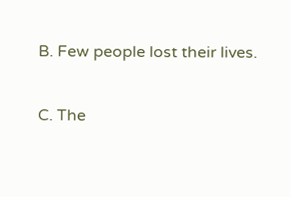B. Few people lost their lives.

C. The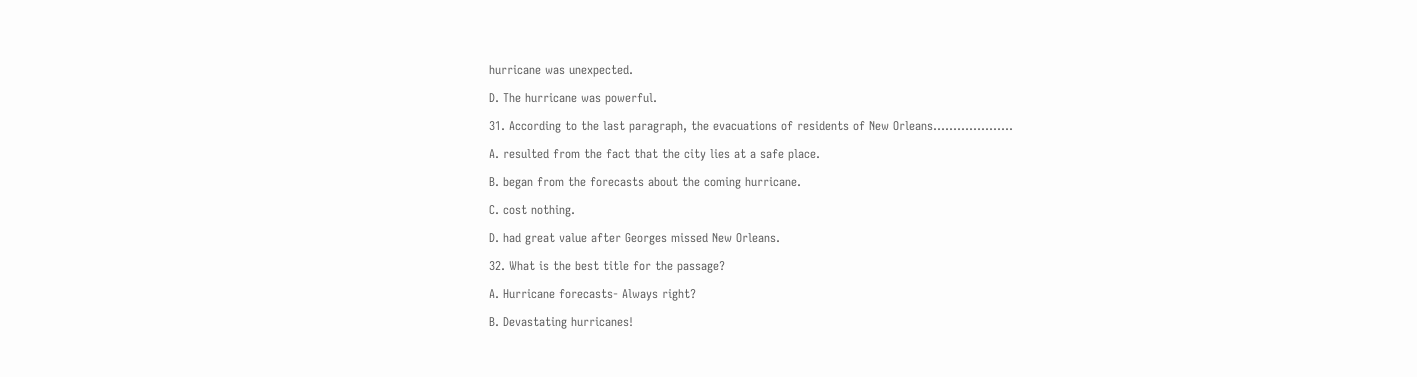hurricane was unexpected.

D. The hurricane was powerful.

31. According to the last paragraph, the evacuations of residents of New Orleans………………..

A. resulted from the fact that the city lies at a safe place.

B. began from the forecasts about the coming hurricane.

C. cost nothing.

D. had great value after Georges missed New Orleans.

32. What is the best title for the passage?

A. Hurricane forecasts- Always right?

B. Devastating hurricanes!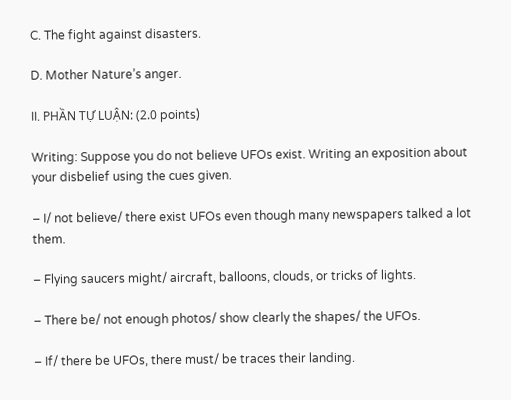C. The fight against disasters.

D. Mother Nature’s anger.

II. PHẦN TỰ LUẬN: (2.0 points)

Writing: Suppose you do not believe UFOs exist. Writing an exposition about your disbelief using the cues given.

– I/ not believe/ there exist UFOs even though many newspapers talked a lot them.

– Flying saucers might/ aircraft, balloons, clouds, or tricks of lights.

– There be/ not enough photos/ show clearly the shapes/ the UFOs.

– If/ there be UFOs, there must/ be traces their landing.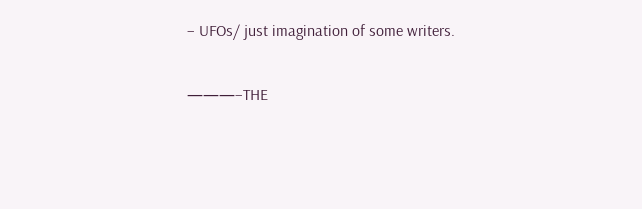– UFOs/ just imagination of some writers.

———–THE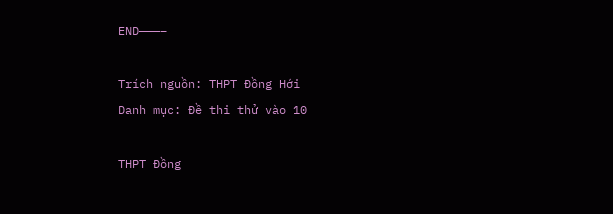END———–

Trích nguồn: THPT Đồng Hới
Danh mục: Đề thi thử vào 10

THPT Đồng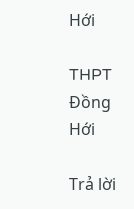Hới

THPT Đồng Hới

Trả lời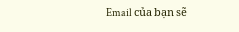Email của bạn sẽ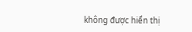không được hiển thị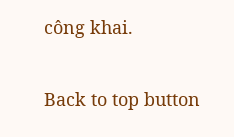công khai.

Back to top button